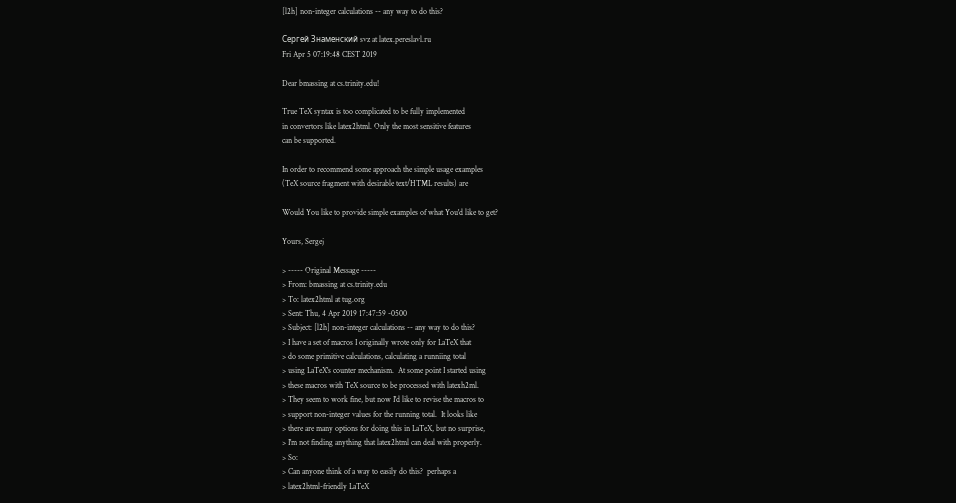[l2h] non-integer calculations -- any way to do this?

Сергей Знаменский svz at latex.pereslavl.ru
Fri Apr 5 07:19:48 CEST 2019

Dear bmassing at cs.trinity.edu!

True TeX syntax is too complicated to be fully implemented
in convertors like latex2html. Only the most sensitive features
can be supported.

In order to recommend some approach the simple usage examples
(TeX source fragment with desirable text/HTML results) are

Would You like to provide simple examples of what You'd like to get?

Yours, Sergej

> ----- Original Message -----
> From: bmassing at cs.trinity.edu
> To: latex2html at tug.org
> Sent: Thu, 4 Apr 2019 17:47:59 -0500
> Subject: [l2h] non-integer calculations -- any way to do this?
> I have a set of macros I originally wrote only for LaTeX that
> do some primitive calculations, calculating a runniing total
> using LaTeX's counter mechanism.  At some point I started using
> these macros with TeX source to be processed with latexh2ml.
> They seem to work fine, but now I'd like to revise the macros to
> support non-integer values for the running total.  It looks like
> there are many options for doing this in LaTeX, but no surprise,
> I'm not finding anything that latex2html can deal with properly.
> So:
> Can anyone think of a way to easily do this?  perhaps a
> latex2html-friendly LaTeX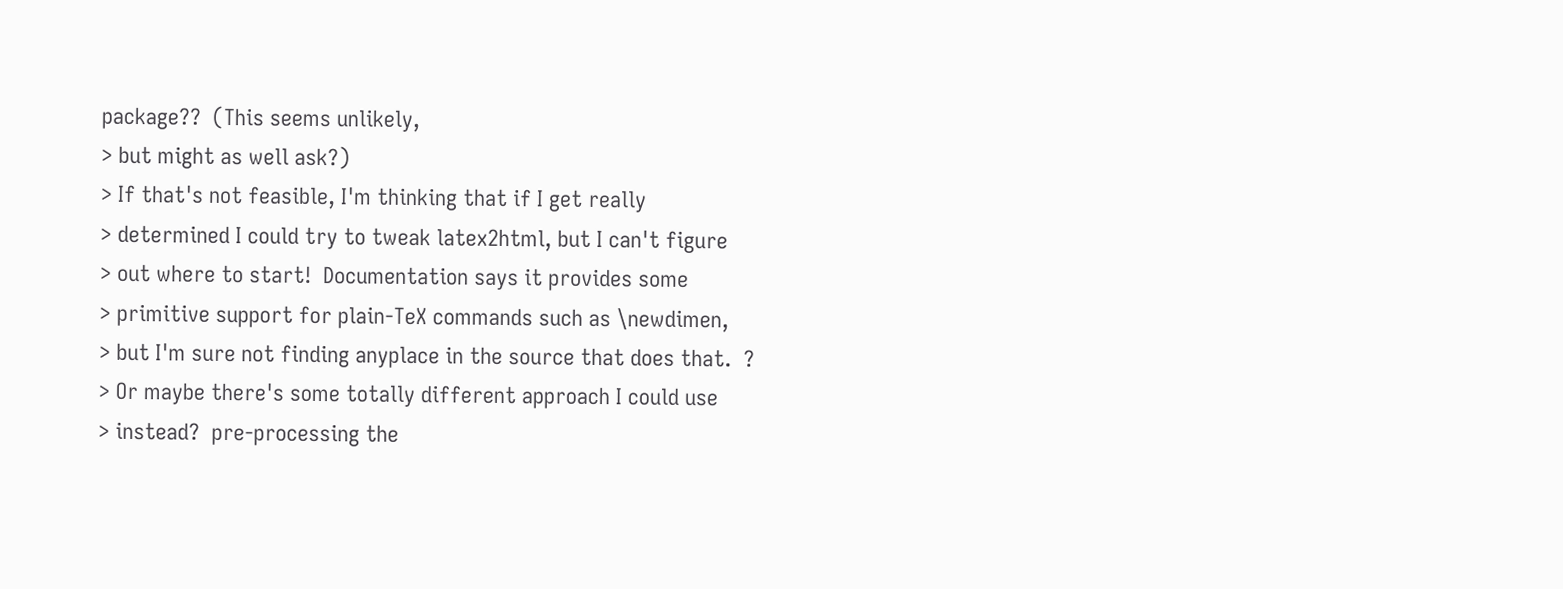package??  (This seems unlikely,
> but might as well ask?)
> If that's not feasible, I'm thinking that if I get really
> determined I could try to tweak latex2html, but I can't figure
> out where to start!  Documentation says it provides some
> primitive support for plain-TeX commands such as \newdimen,
> but I'm sure not finding anyplace in the source that does that.  ?
> Or maybe there's some totally different approach I could use
> instead?  pre-processing the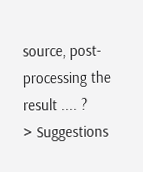source, post-processing the result .... ?
> Suggestions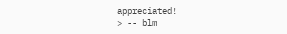appreciated!
> -- blm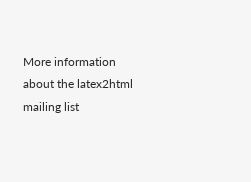More information about the latex2html mailing list